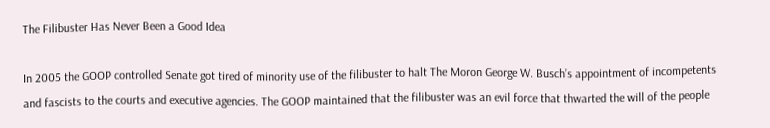The Filibuster Has Never Been a Good Idea

In 2005 the GOOP controlled Senate got tired of minority use of the filibuster to halt The Moron George W. Busch’s appointment of incompetents and fascists to the courts and executive agencies. The GOOP maintained that the filibuster was an evil force that thwarted the will of the people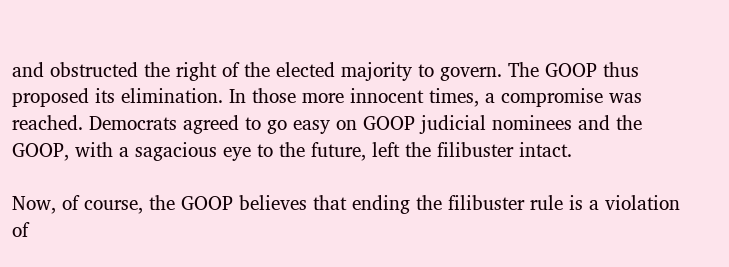and obstructed the right of the elected majority to govern. The GOOP thus proposed its elimination. In those more innocent times, a compromise was reached. Democrats agreed to go easy on GOOP judicial nominees and the GOOP, with a sagacious eye to the future, left the filibuster intact.

Now, of course, the GOOP believes that ending the filibuster rule is a violation of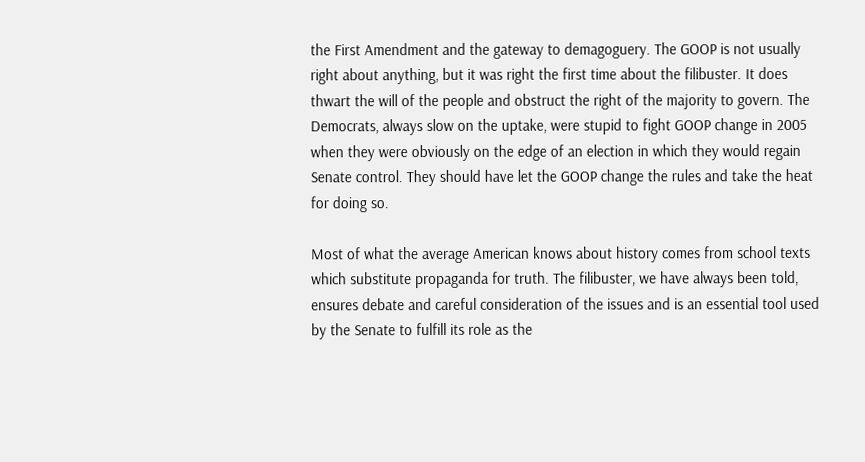the First Amendment and the gateway to demagoguery. The GOOP is not usually right about anything, but it was right the first time about the filibuster. It does thwart the will of the people and obstruct the right of the majority to govern. The Democrats, always slow on the uptake, were stupid to fight GOOP change in 2005 when they were obviously on the edge of an election in which they would regain Senate control. They should have let the GOOP change the rules and take the heat for doing so.

Most of what the average American knows about history comes from school texts which substitute propaganda for truth. The filibuster, we have always been told, ensures debate and careful consideration of the issues and is an essential tool used by the Senate to fulfill its role as the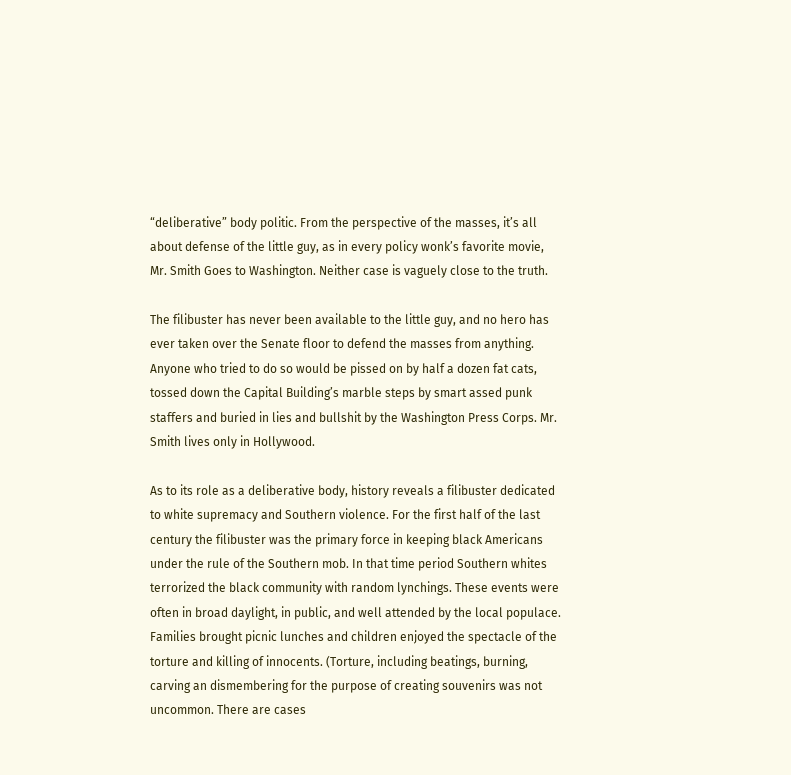“deliberative” body politic. From the perspective of the masses, it’s all about defense of the little guy, as in every policy wonk’s favorite movie, Mr. Smith Goes to Washington. Neither case is vaguely close to the truth.

The filibuster has never been available to the little guy, and no hero has ever taken over the Senate floor to defend the masses from anything. Anyone who tried to do so would be pissed on by half a dozen fat cats, tossed down the Capital Building’s marble steps by smart assed punk staffers and buried in lies and bullshit by the Washington Press Corps. Mr. Smith lives only in Hollywood.

As to its role as a deliberative body, history reveals a filibuster dedicated to white supremacy and Southern violence. For the first half of the last century the filibuster was the primary force in keeping black Americans under the rule of the Southern mob. In that time period Southern whites terrorized the black community with random lynchings. These events were often in broad daylight, in public, and well attended by the local populace. Families brought picnic lunches and children enjoyed the spectacle of the torture and killing of innocents. (Torture, including beatings, burning, carving an dismembering for the purpose of creating souvenirs was not uncommon. There are cases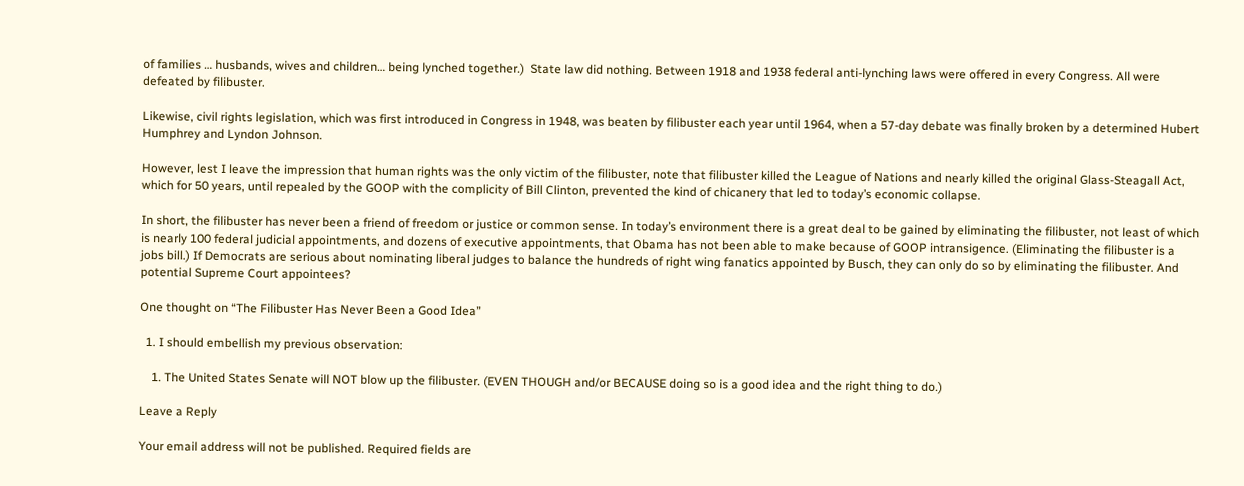of families … husbands, wives and children… being lynched together.)  State law did nothing. Between 1918 and 1938 federal anti-lynching laws were offered in every Congress. All were defeated by filibuster.

Likewise, civil rights legislation, which was first introduced in Congress in 1948, was beaten by filibuster each year until 1964, when a 57-day debate was finally broken by a determined Hubert Humphrey and Lyndon Johnson.

However, lest I leave the impression that human rights was the only victim of the filibuster, note that filibuster killed the League of Nations and nearly killed the original Glass-Steagall Act, which for 50 years, until repealed by the GOOP with the complicity of Bill Clinton, prevented the kind of chicanery that led to today’s economic collapse.

In short, the filibuster has never been a friend of freedom or justice or common sense. In today’s environment there is a great deal to be gained by eliminating the filibuster, not least of which is nearly 100 federal judicial appointments, and dozens of executive appointments, that Obama has not been able to make because of GOOP intransigence. (Eliminating the filibuster is a jobs bill.) If Democrats are serious about nominating liberal judges to balance the hundreds of right wing fanatics appointed by Busch, they can only do so by eliminating the filibuster. And potential Supreme Court appointees?

One thought on “The Filibuster Has Never Been a Good Idea”

  1. I should embellish my previous observation:

    1. The United States Senate will NOT blow up the filibuster. (EVEN THOUGH and/or BECAUSE doing so is a good idea and the right thing to do.)

Leave a Reply

Your email address will not be published. Required fields are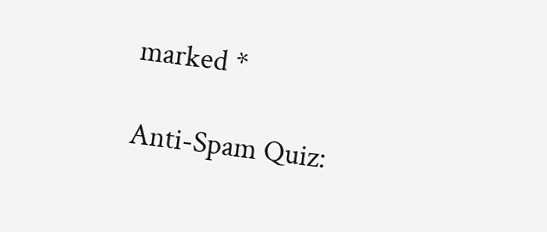marked *

Anti-Spam Quiz: